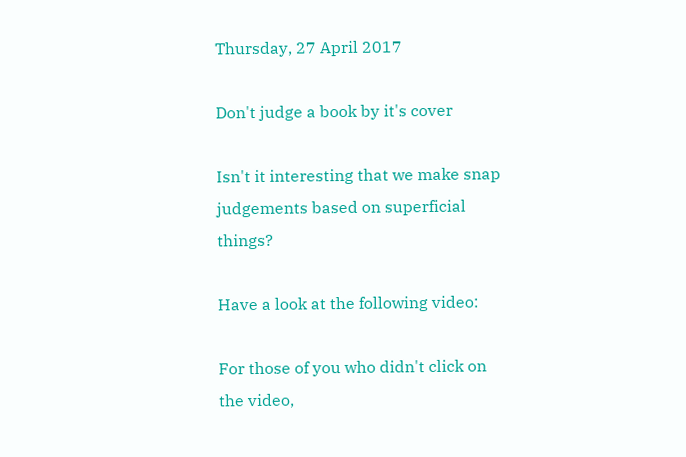Thursday, 27 April 2017

Don't judge a book by it's cover

Isn't it interesting that we make snap judgements based on superficial things?

Have a look at the following video:

For those of you who didn't click on the video,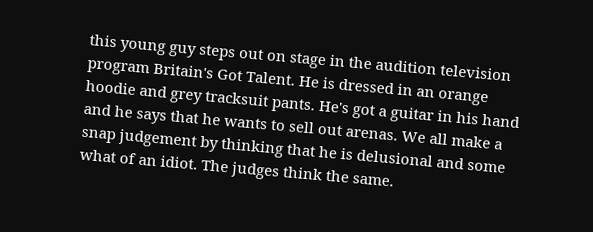this young guy steps out on stage in the audition television program Britain's Got Talent. He is dressed in an orange hoodie and grey tracksuit pants. He's got a guitar in his hand and he says that he wants to sell out arenas. We all make a snap judgement by thinking that he is delusional and some what of an idiot. The judges think the same.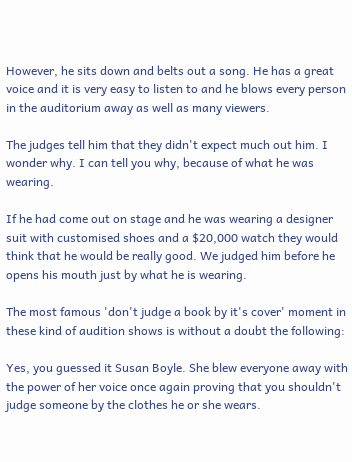However, he sits down and belts out a song. He has a great voice and it is very easy to listen to and he blows every person in the auditorium away as well as many viewers.

The judges tell him that they didn't expect much out him. I wonder why. I can tell you why, because of what he was wearing.

If he had come out on stage and he was wearing a designer suit with customised shoes and a $20,000 watch they would think that he would be really good. We judged him before he opens his mouth just by what he is wearing.

The most famous 'don't judge a book by it's cover' moment in these kind of audition shows is without a doubt the following:

Yes, you guessed it Susan Boyle. She blew everyone away with the power of her voice once again proving that you shouldn't judge someone by the clothes he or she wears.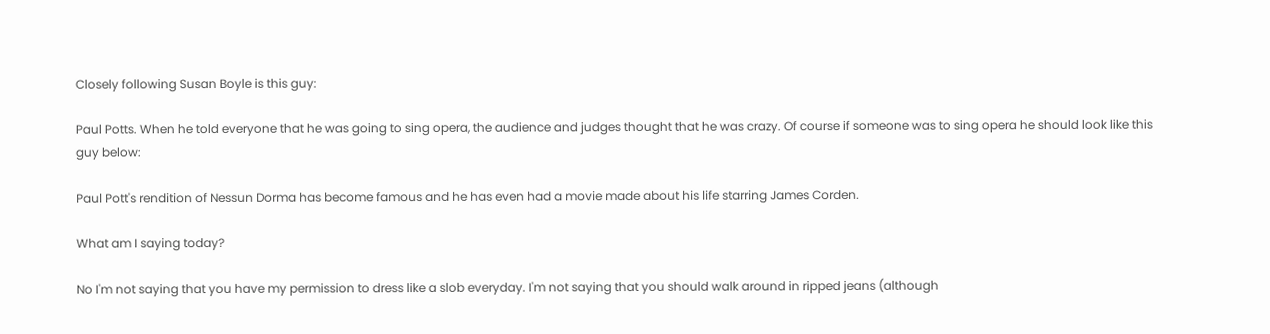Closely following Susan Boyle is this guy:

Paul Potts. When he told everyone that he was going to sing opera, the audience and judges thought that he was crazy. Of course if someone was to sing opera he should look like this guy below:

Paul Pott's rendition of Nessun Dorma has become famous and he has even had a movie made about his life starring James Corden.

What am I saying today?

No I'm not saying that you have my permission to dress like a slob everyday. I'm not saying that you should walk around in ripped jeans (although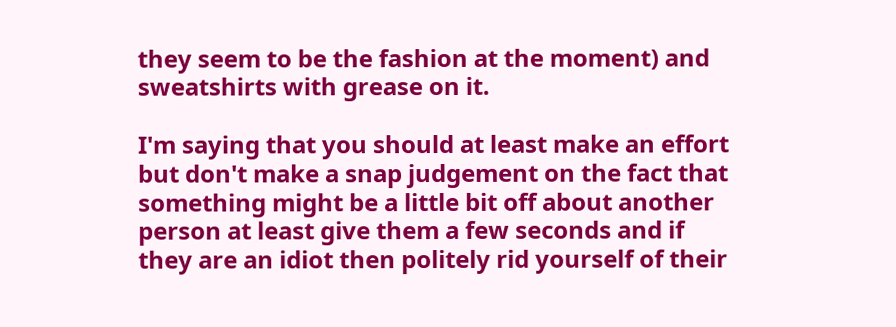they seem to be the fashion at the moment) and sweatshirts with grease on it.

I'm saying that you should at least make an effort but don't make a snap judgement on the fact that something might be a little bit off about another person at least give them a few seconds and if they are an idiot then politely rid yourself of their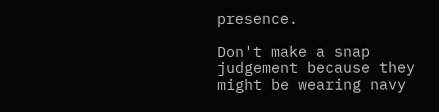presence.

Don't make a snap judgement because they might be wearing navy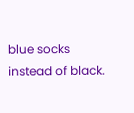blue socks instead of black.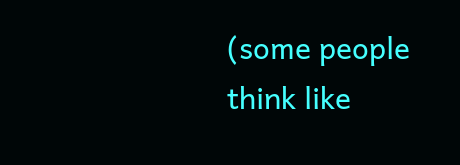(some people think like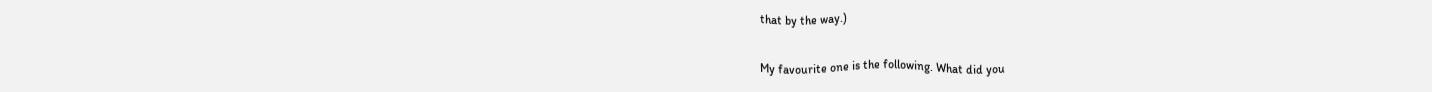that by the way.)

My favourite one is the following. What did you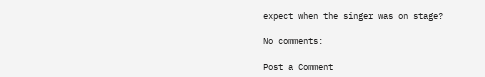expect when the singer was on stage?

No comments:

Post a Comment